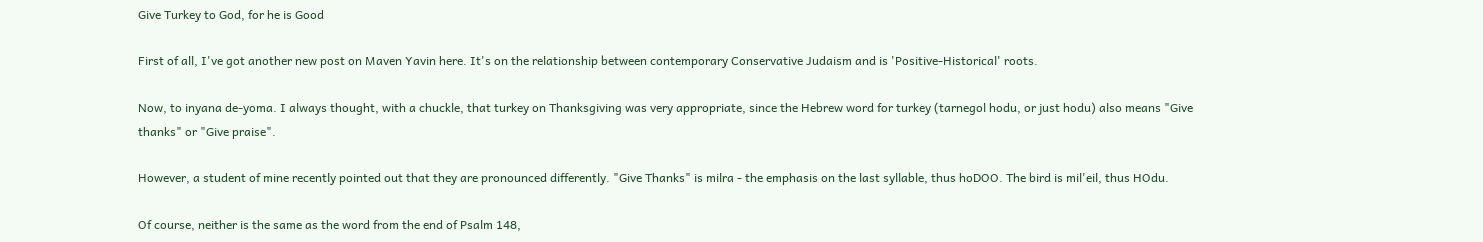Give Turkey to God, for he is Good

First of all, I've got another new post on Maven Yavin here. It's on the relationship between contemporary Conservative Judaism and is 'Positive-Historical' roots.

Now, to inyana de-yoma. I always thought, with a chuckle, that turkey on Thanksgiving was very appropriate, since the Hebrew word for turkey (tarnegol hodu, or just hodu) also means "Give thanks" or "Give praise".

However, a student of mine recently pointed out that they are pronounced differently. "Give Thanks" is milra - the emphasis on the last syllable, thus hoDOO. The bird is mil'eil, thus HOdu.

Of course, neither is the same as the word from the end of Psalm 148,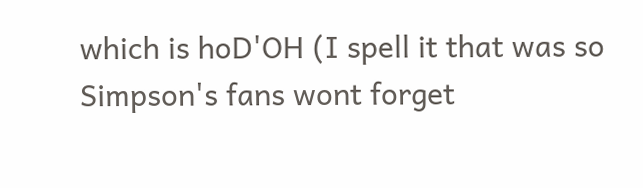which is hoD'OH (I spell it that was so Simpson's fans wont forget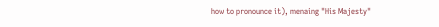how to pronounce it), menaing "His Majesty"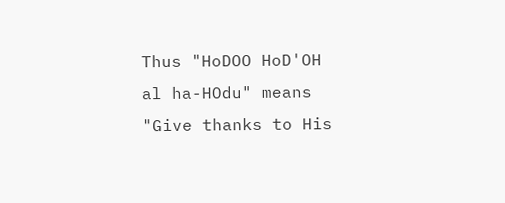Thus "HoDOO HoD'OH al ha-HOdu" means "Give thanks to His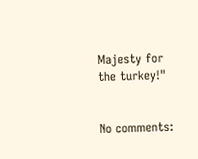Majesty for the turkey!"


No comments: